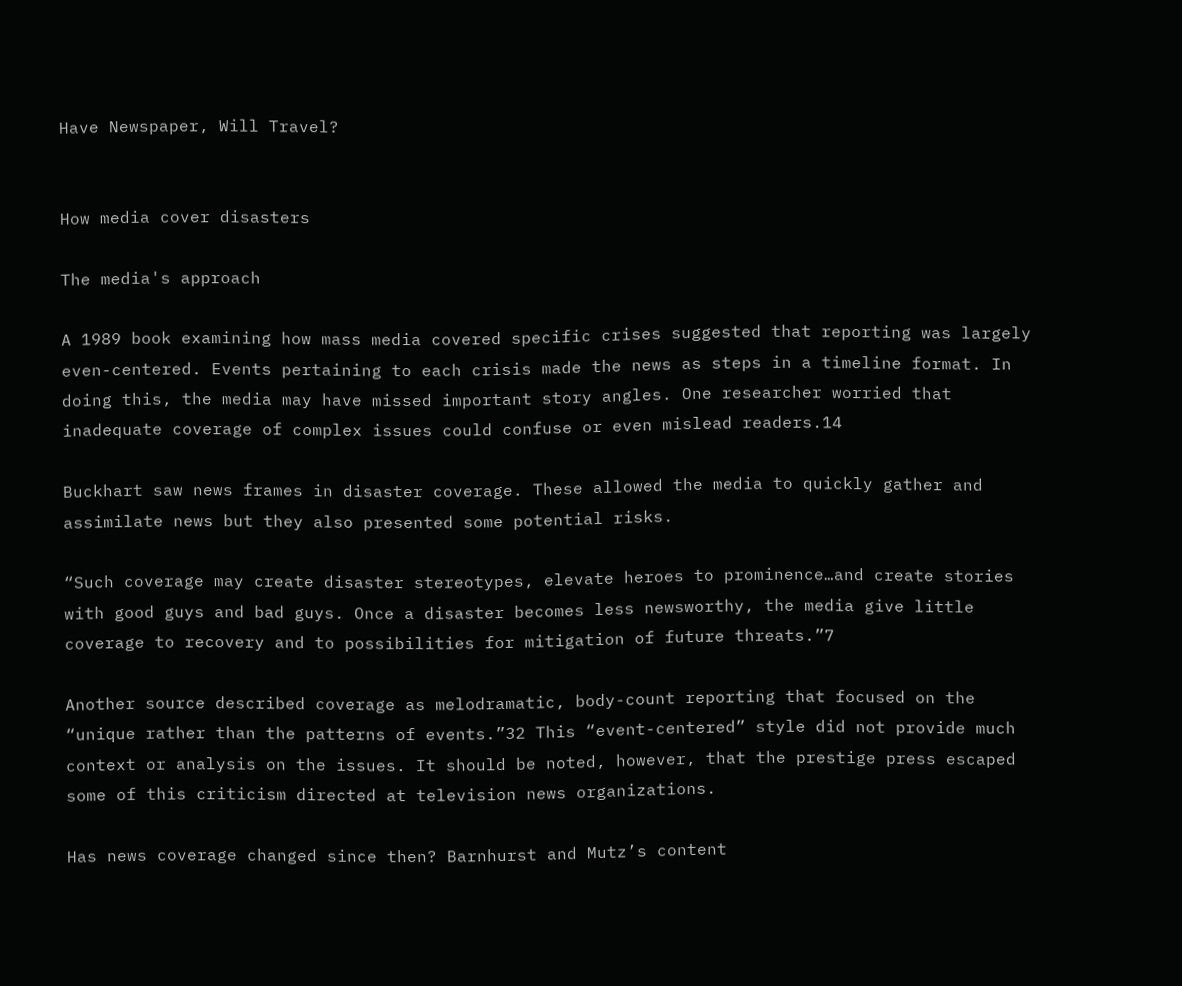Have Newspaper, Will Travel?


How media cover disasters

The media's approach

A 1989 book examining how mass media covered specific crises suggested that reporting was largely even-centered. Events pertaining to each crisis made the news as steps in a timeline format. In doing this, the media may have missed important story angles. One researcher worried that inadequate coverage of complex issues could confuse or even mislead readers.14

Buckhart saw news frames in disaster coverage. These allowed the media to quickly gather and assimilate news but they also presented some potential risks.

“Such coverage may create disaster stereotypes, elevate heroes to prominence…and create stories with good guys and bad guys. Once a disaster becomes less newsworthy, the media give little coverage to recovery and to possibilities for mitigation of future threats.”7

Another source described coverage as melodramatic, body-count reporting that focused on the “unique rather than the patterns of events.”32 This “event-centered” style did not provide much context or analysis on the issues. It should be noted, however, that the prestige press escaped some of this criticism directed at television news organizations.

Has news coverage changed since then? Barnhurst and Mutz’s content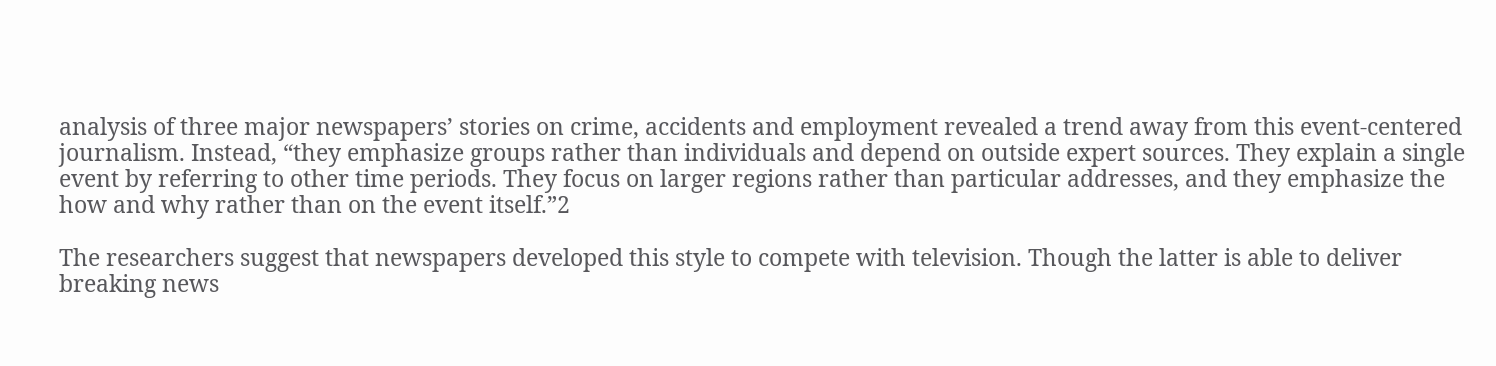analysis of three major newspapers’ stories on crime, accidents and employment revealed a trend away from this event-centered journalism. Instead, “they emphasize groups rather than individuals and depend on outside expert sources. They explain a single event by referring to other time periods. They focus on larger regions rather than particular addresses, and they emphasize the how and why rather than on the event itself.”2

The researchers suggest that newspapers developed this style to compete with television. Though the latter is able to deliver breaking news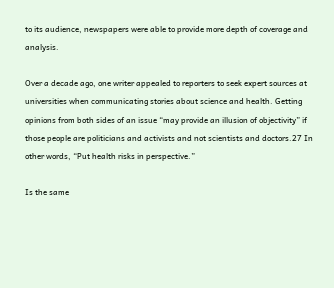to its audience, newspapers were able to provide more depth of coverage and analysis.

Over a decade ago, one writer appealed to reporters to seek expert sources at universities when communicating stories about science and health. Getting opinions from both sides of an issue “may provide an illusion of objectivity” if those people are politicians and activists and not scientists and doctors.27 In other words, “Put health risks in perspective.”

Is the same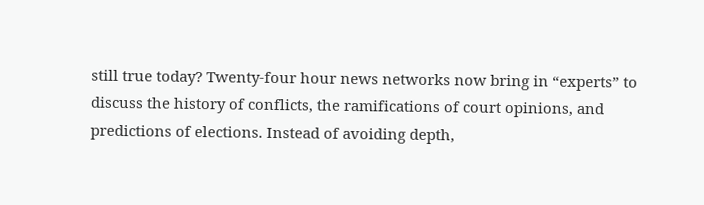still true today? Twenty-four hour news networks now bring in “experts” to discuss the history of conflicts, the ramifications of court opinions, and predictions of elections. Instead of avoiding depth,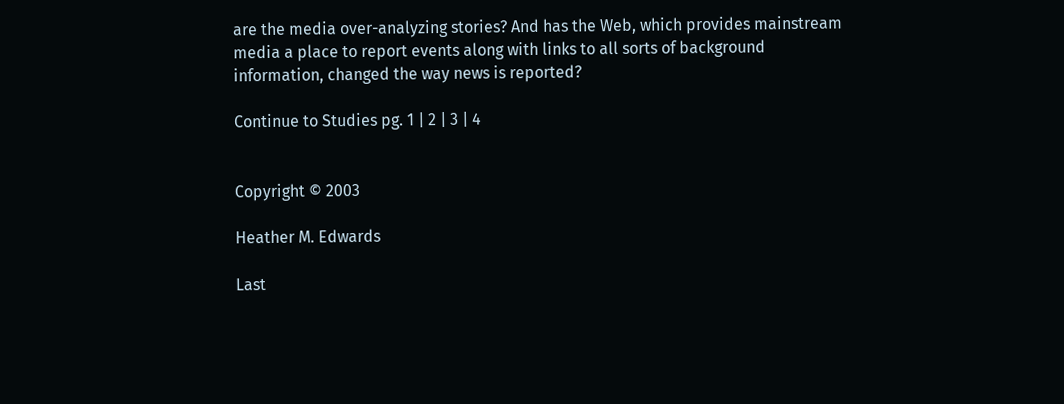are the media over-analyzing stories? And has the Web, which provides mainstream media a place to report events along with links to all sorts of background information, changed the way news is reported?

Continue to Studies pg. 1 | 2 | 3 | 4


Copyright © 2003

Heather M. Edwards

Last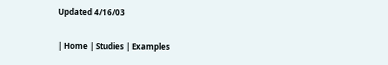Updated 4/16/03

| Home | Studies | Examples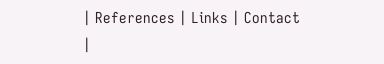| References | Links | Contact |